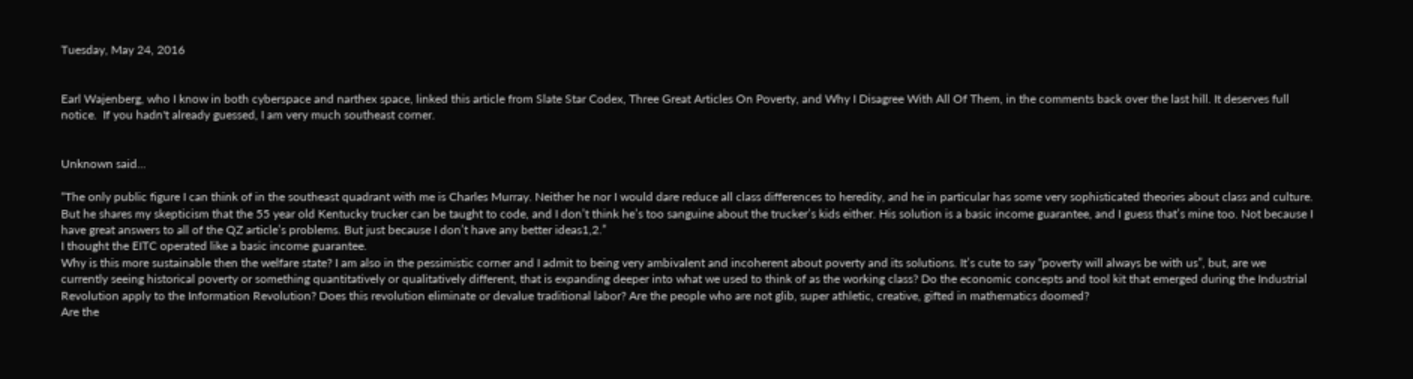Tuesday, May 24, 2016


Earl Wajenberg, who I know in both cyberspace and narthex space, linked this article from Slate Star Codex, Three Great Articles On Poverty, and Why I Disagree With All Of Them, in the comments back over the last hill. It deserves full notice.  If you hadn't already guessed, I am very much southeast corner.


Unknown said...

“The only public figure I can think of in the southeast quadrant with me is Charles Murray. Neither he nor I would dare reduce all class differences to heredity, and he in particular has some very sophisticated theories about class and culture. But he shares my skepticism that the 55 year old Kentucky trucker can be taught to code, and I don’t think he’s too sanguine about the trucker’s kids either. His solution is a basic income guarantee, and I guess that’s mine too. Not because I have great answers to all of the QZ article’s problems. But just because I don’t have any better ideas1,2.”
I thought the EITC operated like a basic income guarantee.
Why is this more sustainable then the welfare state? I am also in the pessimistic corner and I admit to being very ambivalent and incoherent about poverty and its solutions. It’s cute to say “poverty will always be with us”, but, are we currently seeing historical poverty or something quantitatively or qualitatively different, that is expanding deeper into what we used to think of as the working class? Do the economic concepts and tool kit that emerged during the Industrial Revolution apply to the Information Revolution? Does this revolution eliminate or devalue traditional labor? Are the people who are not glib, super athletic, creative, gifted in mathematics doomed?
Are the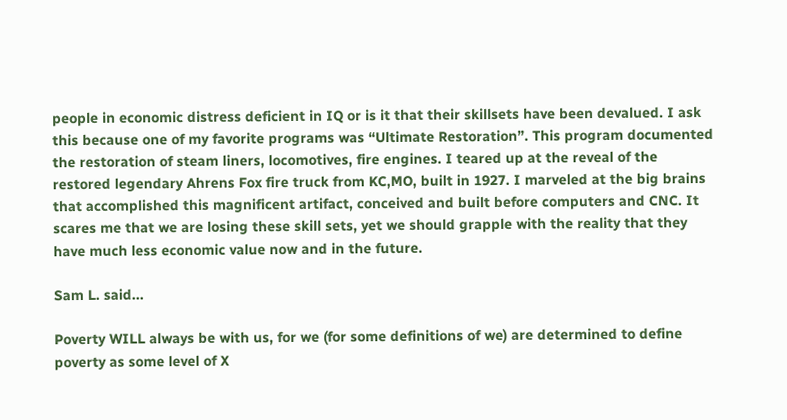people in economic distress deficient in IQ or is it that their skillsets have been devalued. I ask this because one of my favorite programs was “Ultimate Restoration”. This program documented the restoration of steam liners, locomotives, fire engines. I teared up at the reveal of the restored legendary Ahrens Fox fire truck from KC,MO, built in 1927. I marveled at the big brains that accomplished this magnificent artifact, conceived and built before computers and CNC. It scares me that we are losing these skill sets, yet we should grapple with the reality that they have much less economic value now and in the future.

Sam L. said...

Poverty WILL always be with us, for we (for some definitions of we) are determined to define poverty as some level of X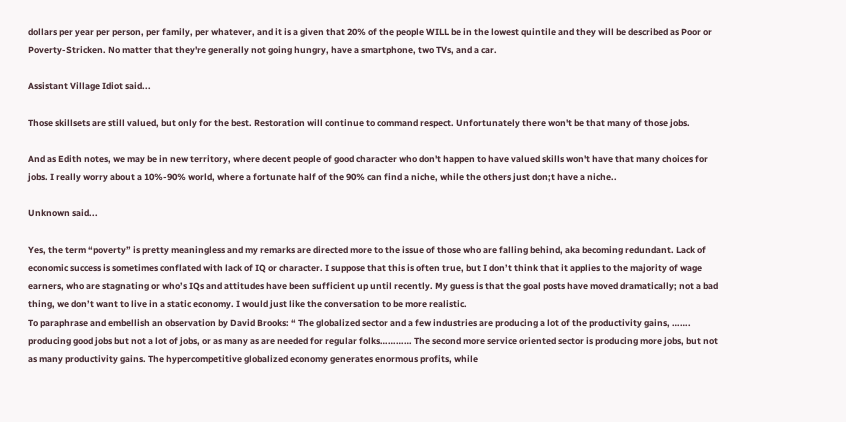dollars per year per person, per family, per whatever, and it is a given that 20% of the people WILL be in the lowest quintile and they will be described as Poor or Poverty-Stricken. No matter that they're generally not going hungry, have a smartphone, two TVs, and a car.

Assistant Village Idiot said...

Those skillsets are still valued, but only for the best. Restoration will continue to command respect. Unfortunately there won't be that many of those jobs.

And as Edith notes, we may be in new territory, where decent people of good character who don't happen to have valued skills won't have that many choices for jobs. I really worry about a 10%-90% world, where a fortunate half of the 90% can find a niche, while the others just don;t have a niche..

Unknown said...

Yes, the term “poverty” is pretty meaningless and my remarks are directed more to the issue of those who are falling behind, aka becoming redundant. Lack of economic success is sometimes conflated with lack of IQ or character. I suppose that this is often true, but I don’t think that it applies to the majority of wage earners, who are stagnating or who’s IQs and attitudes have been sufficient up until recently. My guess is that the goal posts have moved dramatically; not a bad thing, we don’t want to live in a static economy. I would just like the conversation to be more realistic.
To paraphrase and embellish an observation by David Brooks: “ The globalized sector and a few industries are producing a lot of the productivity gains, ……. producing good jobs but not a lot of jobs, or as many as are needed for regular folks………… The second more service oriented sector is producing more jobs, but not as many productivity gains. The hypercompetitive globalized economy generates enormous profits, while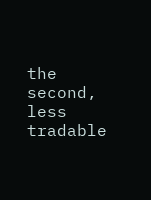the second, less tradable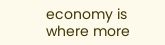economy is where more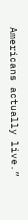Americans actually live.”